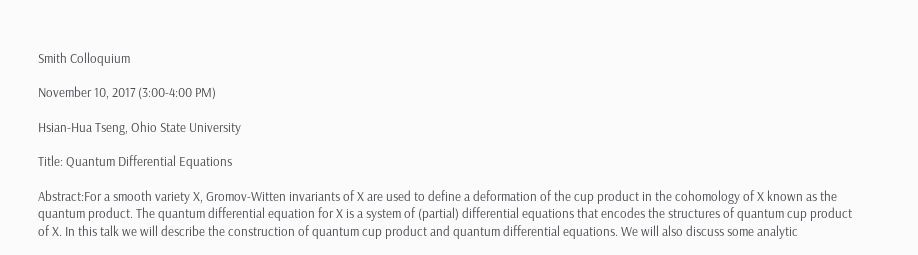Smith Colloquium

November 10, 2017 (3:00-4:00 PM)

Hsian-Hua Tseng, Ohio State University

Title: Quantum Differential Equations

Abstract:For a smooth variety X, Gromov-Witten invariants of X are used to define a deformation of the cup product in the cohomology of X known as the quantum product. The quantum differential equation for X is a system of (partial) differential equations that encodes the structures of quantum cup product of X. In this talk we will describe the construction of quantum cup product and quantum differential equations. We will also discuss some analytic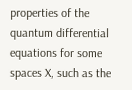properties of the quantum differential equations for some spaces X, such as the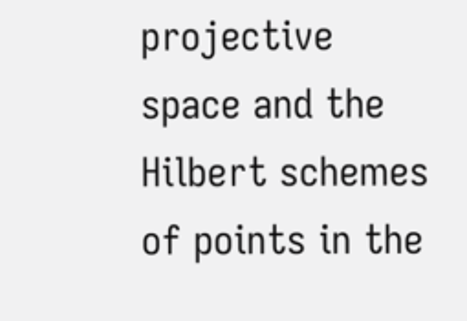projective space and the Hilbert schemes of points in the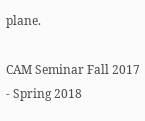plane.

CAM Seminar Fall 2017 - Spring 2018